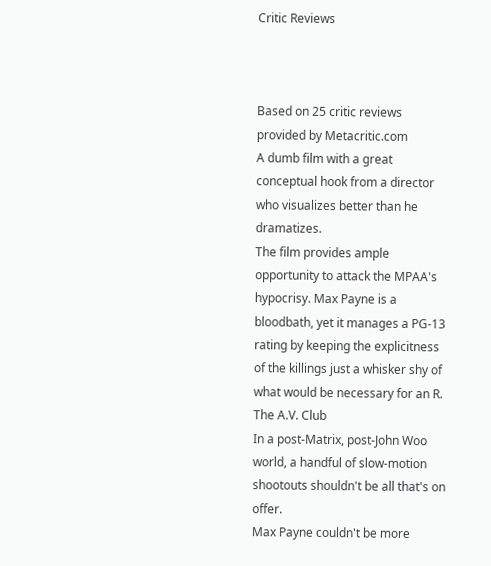Critic Reviews



Based on 25 critic reviews provided by Metacritic.com
A dumb film with a great conceptual hook from a director who visualizes better than he dramatizes.
The film provides ample opportunity to attack the MPAA's hypocrisy. Max Payne is a bloodbath, yet it manages a PG-13 rating by keeping the explicitness of the killings just a whisker shy of what would be necessary for an R.
The A.V. Club
In a post-Matrix, post-John Woo world, a handful of slow-motion shootouts shouldn't be all that's on offer.
Max Payne couldn't be more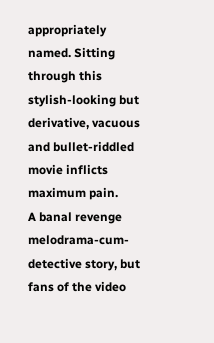appropriately named. Sitting through this stylish-looking but derivative, vacuous and bullet-riddled movie inflicts maximum pain.
A banal revenge melodrama-cum-detective story, but fans of the video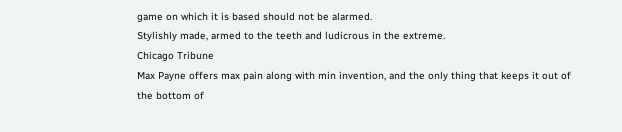game on which it is based should not be alarmed.
Stylishly made, armed to the teeth and ludicrous in the extreme.
Chicago Tribune
Max Payne offers max pain along with min invention, and the only thing that keeps it out of the bottom of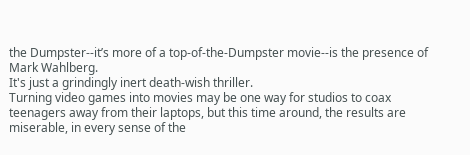the Dumpster--it’s more of a top-of-the-Dumpster movie--is the presence of Mark Wahlberg.
It's just a grindingly inert death-wish thriller.
Turning video games into movies may be one way for studios to coax teenagers away from their laptops, but this time around, the results are miserable, in every sense of the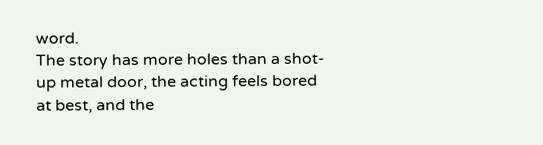word.
The story has more holes than a shot-up metal door, the acting feels bored at best, and the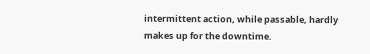intermittent action, while passable, hardly makes up for the downtime.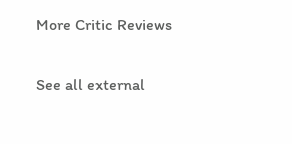More Critic Reviews

See all external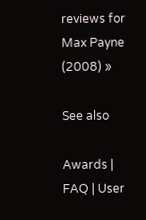reviews for Max Payne (2008) »

See also

Awards | FAQ | User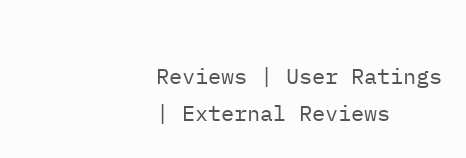Reviews | User Ratings | External Reviews